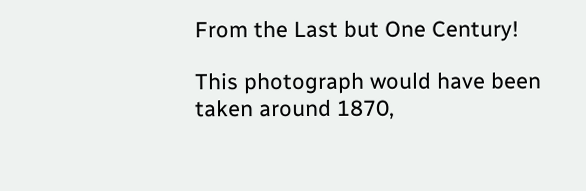From the Last but One Century!

This photograph would have been taken around 1870,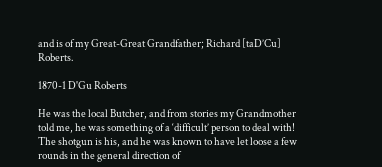and is of my Great-Great Grandfather; Richard [taD’Cu] Roberts.

1870-1 D'Gu Roberts

He was the local Butcher, and from stories my Grandmother told me, he was something of a ‘difficult’ person to deal with!  The shotgun is his, and he was known to have let loose a few rounds in the general direction of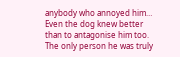anybody who annoyed him…  Even the dog knew better than to antagonise him too.  The only person he was truly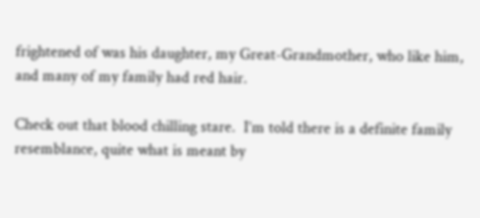frightened of was his daughter, my Great-Grandmother, who like him, and many of my family had red hair.

Check out that blood chilling stare.  I’m told there is a definite family resemblance, quite what is meant by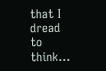that I dread to think…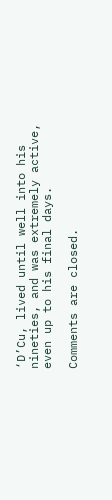‘D’Cu, lived until well into his nineties, and was extremely active, even up to his final days.

Comments are closed.